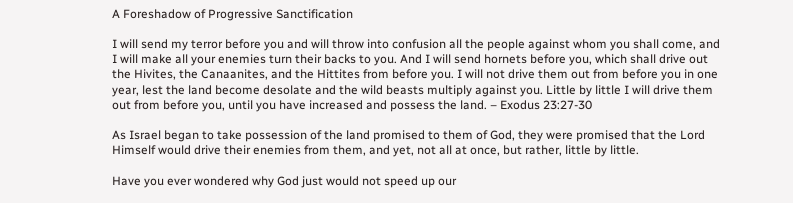A Foreshadow of Progressive Sanctification

I will send my terror before you and will throw into confusion all the people against whom you shall come, and I will make all your enemies turn their backs to you. And I will send hornets before you, which shall drive out the Hivites, the Canaanites, and the Hittites from before you. I will not drive them out from before you in one year, lest the land become desolate and the wild beasts multiply against you. Little by little I will drive them out from before you, until you have increased and possess the land. – Exodus 23:27-30

As Israel began to take possession of the land promised to them of God, they were promised that the Lord Himself would drive their enemies from them, and yet, not all at once, but rather, little by little.

Have you ever wondered why God just would not speed up our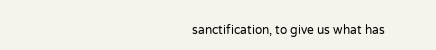sanctification, to give us what has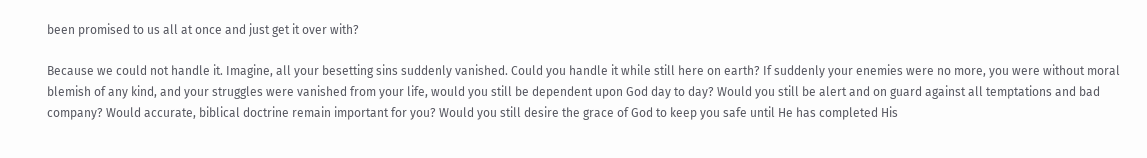been promised to us all at once and just get it over with?

Because we could not handle it. Imagine, all your besetting sins suddenly vanished. Could you handle it while still here on earth? If suddenly your enemies were no more, you were without moral blemish of any kind, and your struggles were vanished from your life, would you still be dependent upon God day to day? Would you still be alert and on guard against all temptations and bad company? Would accurate, biblical doctrine remain important for you? Would you still desire the grace of God to keep you safe until He has completed His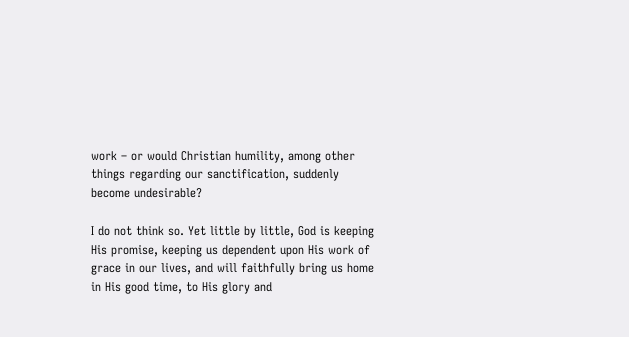work – or would Christian humility, among other things regarding our sanctification, suddenly become undesirable?

I do not think so. Yet little by little, God is keeping His promise, keeping us dependent upon His work of grace in our lives, and will faithfully bring us home in His good time, to His glory and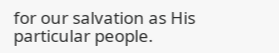for our salvation as His particular people.